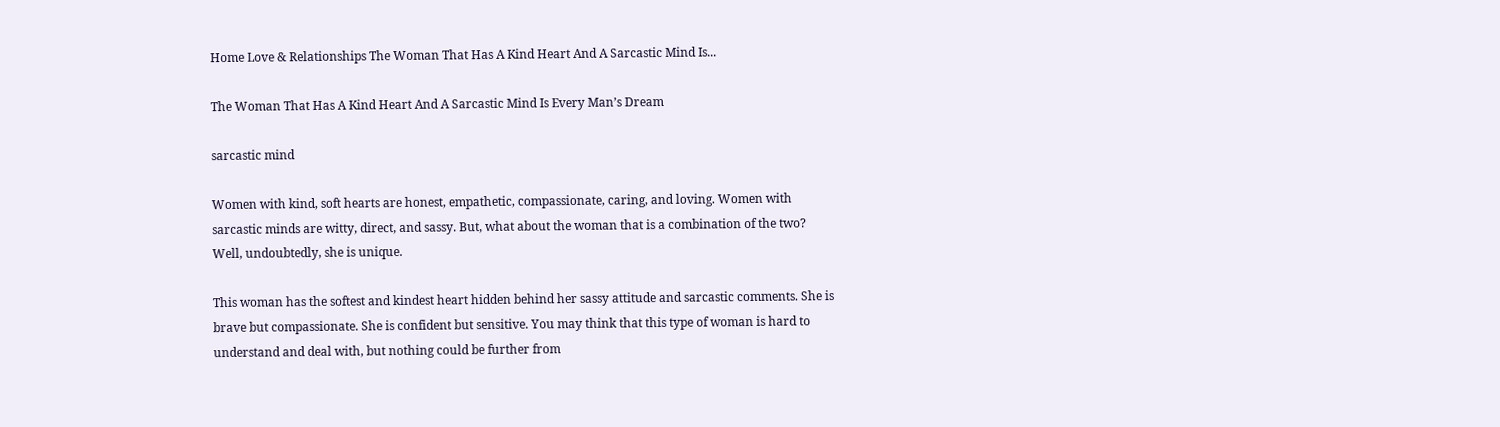Home Love & Relationships The Woman That Has A Kind Heart And A Sarcastic Mind Is...

The Woman That Has A Kind Heart And A Sarcastic Mind Is Every Man’s Dream

sarcastic mind

Women with kind, soft hearts are honest, empathetic, compassionate, caring, and loving. Women with sarcastic minds are witty, direct, and sassy. But, what about the woman that is a combination of the two? Well, undoubtedly, she is unique.

This woman has the softest and kindest heart hidden behind her sassy attitude and sarcastic comments. She is brave but compassionate. She is confident but sensitive. You may think that this type of woman is hard to understand and deal with, but nothing could be further from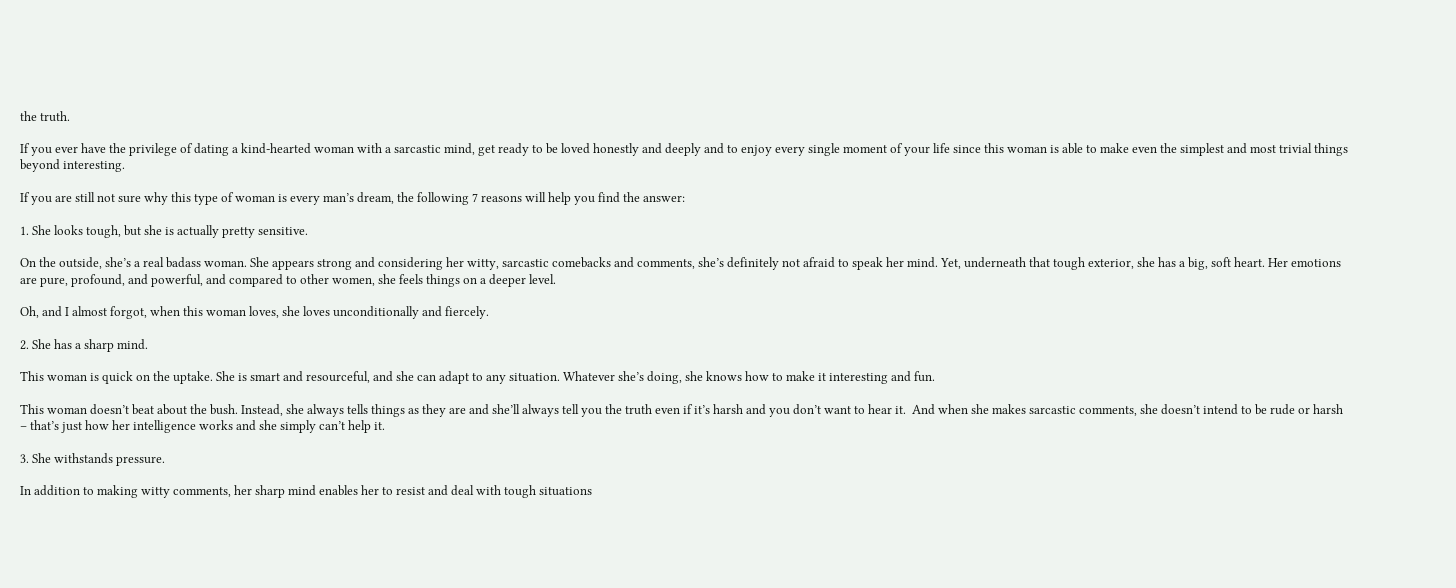the truth.

If you ever have the privilege of dating a kind-hearted woman with a sarcastic mind, get ready to be loved honestly and deeply and to enjoy every single moment of your life since this woman is able to make even the simplest and most trivial things beyond interesting.

If you are still not sure why this type of woman is every man’s dream, the following 7 reasons will help you find the answer:

1. She looks tough, but she is actually pretty sensitive.

On the outside, she’s a real badass woman. She appears strong and considering her witty, sarcastic comebacks and comments, she’s definitely not afraid to speak her mind. Yet, underneath that tough exterior, she has a big, soft heart. Her emotions are pure, profound, and powerful, and compared to other women, she feels things on a deeper level.

Oh, and I almost forgot, when this woman loves, she loves unconditionally and fiercely.

2. She has a sharp mind.

This woman is quick on the uptake. She is smart and resourceful, and she can adapt to any situation. Whatever she’s doing, she knows how to make it interesting and fun.

This woman doesn’t beat about the bush. Instead, she always tells things as they are and she’ll always tell you the truth even if it’s harsh and you don’t want to hear it.  And when she makes sarcastic comments, she doesn’t intend to be rude or harsh – that’s just how her intelligence works and she simply can’t help it.

3. She withstands pressure.

In addition to making witty comments, her sharp mind enables her to resist and deal with tough situations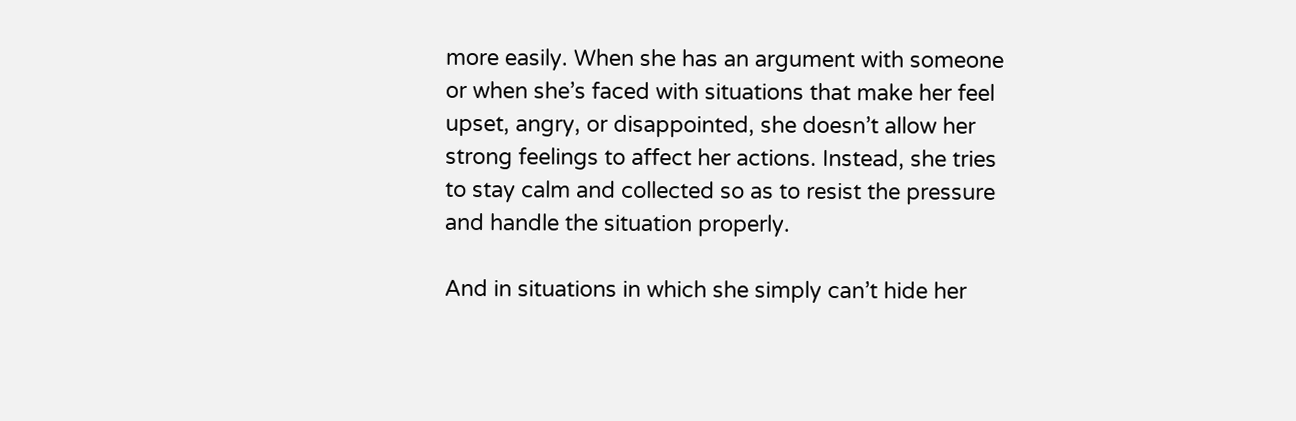more easily. When she has an argument with someone or when she’s faced with situations that make her feel upset, angry, or disappointed, she doesn’t allow her strong feelings to affect her actions. Instead, she tries to stay calm and collected so as to resist the pressure and handle the situation properly.

And in situations in which she simply can’t hide her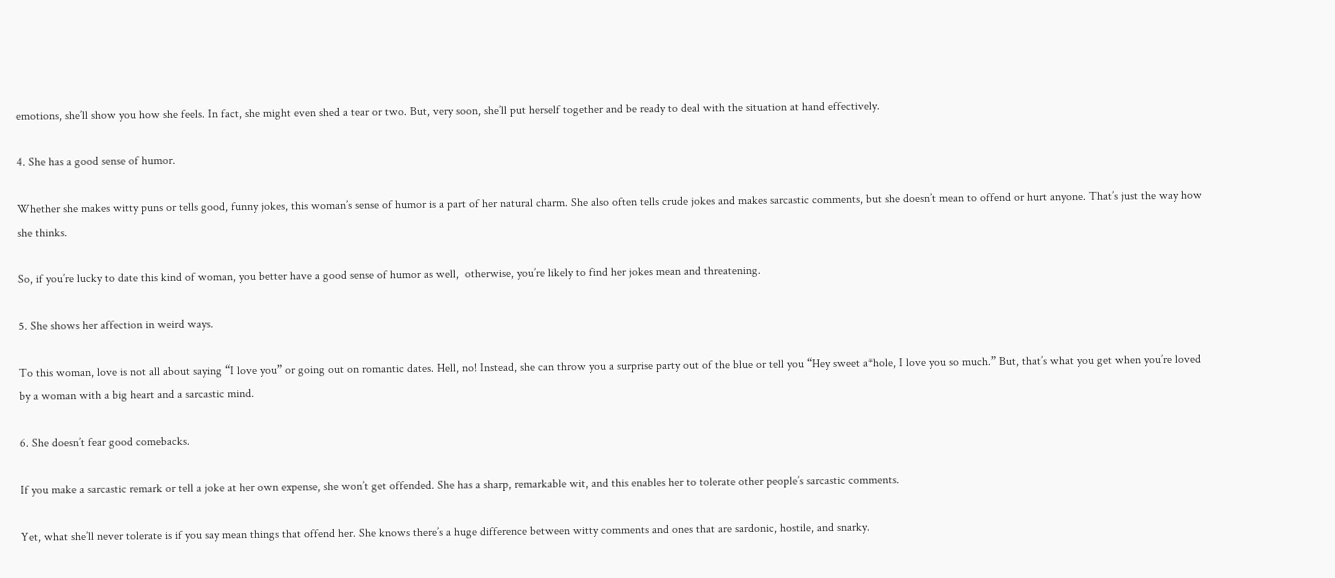emotions, she’ll show you how she feels. In fact, she might even shed a tear or two. But, very soon, she’ll put herself together and be ready to deal with the situation at hand effectively.

4. She has a good sense of humor.

Whether she makes witty puns or tells good, funny jokes, this woman’s sense of humor is a part of her natural charm. She also often tells crude jokes and makes sarcastic comments, but she doesn’t mean to offend or hurt anyone. That’s just the way how she thinks.

So, if you’re lucky to date this kind of woman, you better have a good sense of humor as well,  otherwise, you’re likely to find her jokes mean and threatening.

5. She shows her affection in weird ways.

To this woman, love is not all about saying “I love you” or going out on romantic dates. Hell, no! Instead, she can throw you a surprise party out of the blue or tell you “Hey sweet a*hole, I love you so much.” But, that’s what you get when you’re loved by a woman with a big heart and a sarcastic mind.

6. She doesn’t fear good comebacks.

If you make a sarcastic remark or tell a joke at her own expense, she won’t get offended. She has a sharp, remarkable wit, and this enables her to tolerate other people’s sarcastic comments.

Yet, what she’ll never tolerate is if you say mean things that offend her. She knows there’s a huge difference between witty comments and ones that are sardonic, hostile, and snarky.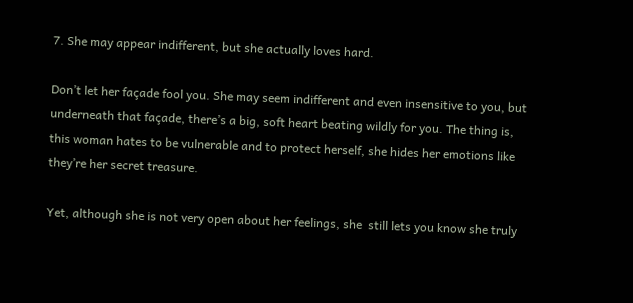7. She may appear indifferent, but she actually loves hard.

Don’t let her façade fool you. She may seem indifferent and even insensitive to you, but underneath that façade, there’s a big, soft heart beating wildly for you. The thing is, this woman hates to be vulnerable and to protect herself, she hides her emotions like they’re her secret treasure.

Yet, although she is not very open about her feelings, she  still lets you know she truly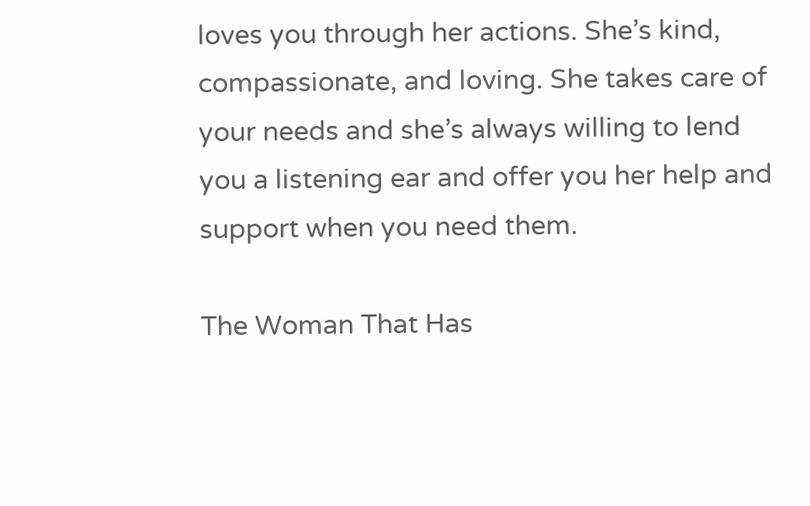loves you through her actions. She’s kind, compassionate, and loving. She takes care of your needs and she’s always willing to lend you a listening ear and offer you her help and support when you need them.

The Woman That Has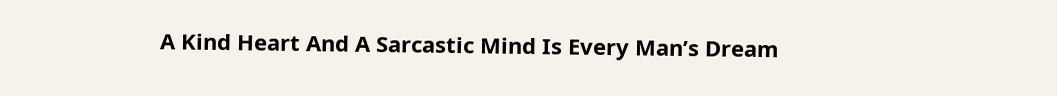A Kind Heart And A Sarcastic Mind Is Every Man’s Dream